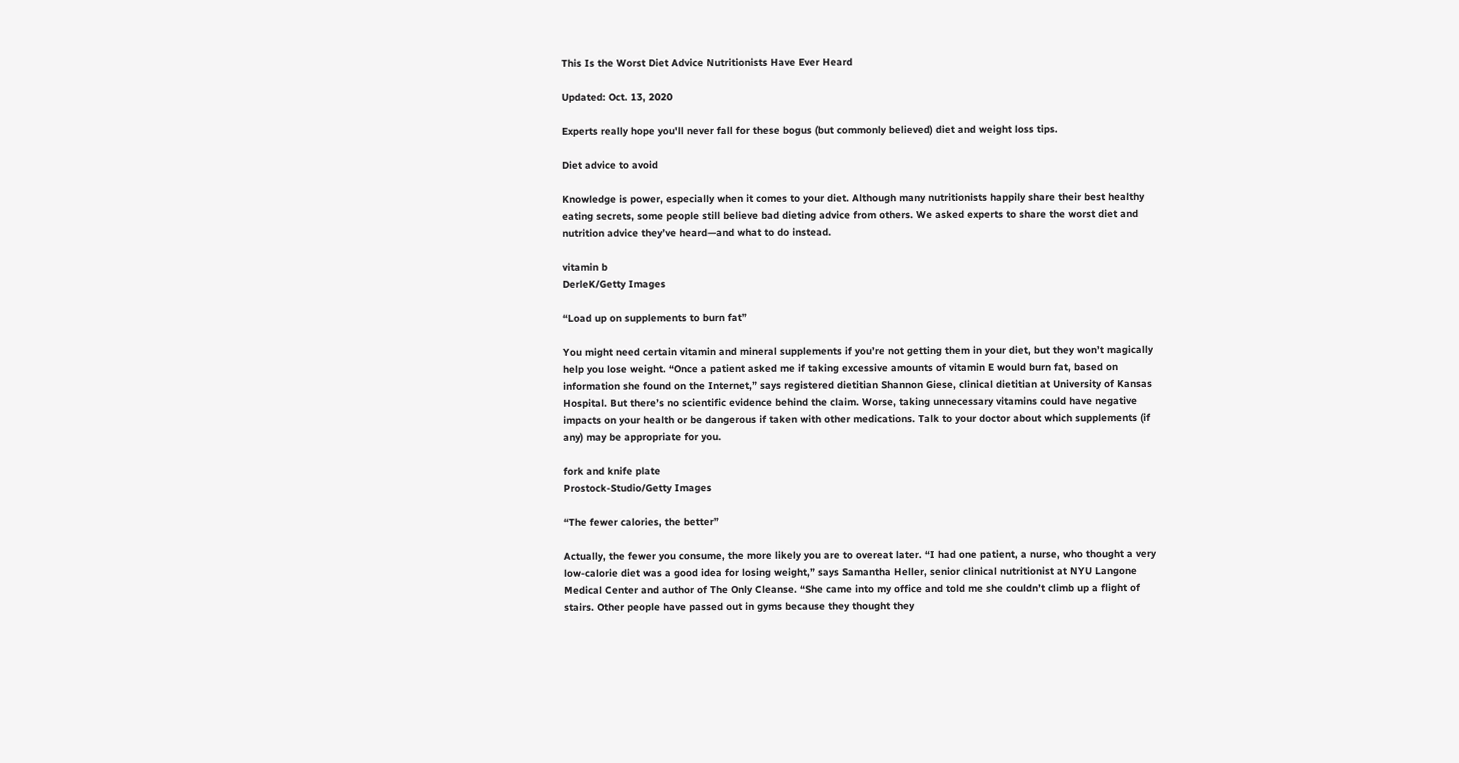This Is the Worst Diet Advice Nutritionists Have Ever Heard

Updated: Oct. 13, 2020

Experts really hope you'll never fall for these bogus (but commonly believed) diet and weight loss tips.

Diet advice to avoid

Knowledge is power, especially when it comes to your diet. Although many nutritionists happily share their best healthy eating secrets, some people still believe bad dieting advice from others. We asked experts to share the worst diet and nutrition advice they’ve heard—and what to do instead.

vitamin b
DerleK/Getty Images

“Load up on supplements to burn fat”

You might need certain vitamin and mineral supplements if you’re not getting them in your diet, but they won’t magically help you lose weight. “Once a patient asked me if taking excessive amounts of vitamin E would burn fat, based on information she found on the Internet,” says registered dietitian Shannon Giese, clinical dietitian at University of Kansas Hospital. But there’s no scientific evidence behind the claim. Worse, taking unnecessary vitamins could have negative impacts on your health or be dangerous if taken with other medications. Talk to your doctor about which supplements (if any) may be appropriate for you.

fork and knife plate
Prostock-Studio/Getty Images

“The fewer calories, the better”

Actually, the fewer you consume, the more likely you are to overeat later. “I had one patient, a nurse, who thought a very low-calorie diet was a good idea for losing weight,” says Samantha Heller, senior clinical nutritionist at NYU Langone Medical Center and author of The Only Cleanse. “She came into my office and told me she couldn’t climb up a flight of stairs. Other people have passed out in gyms because they thought they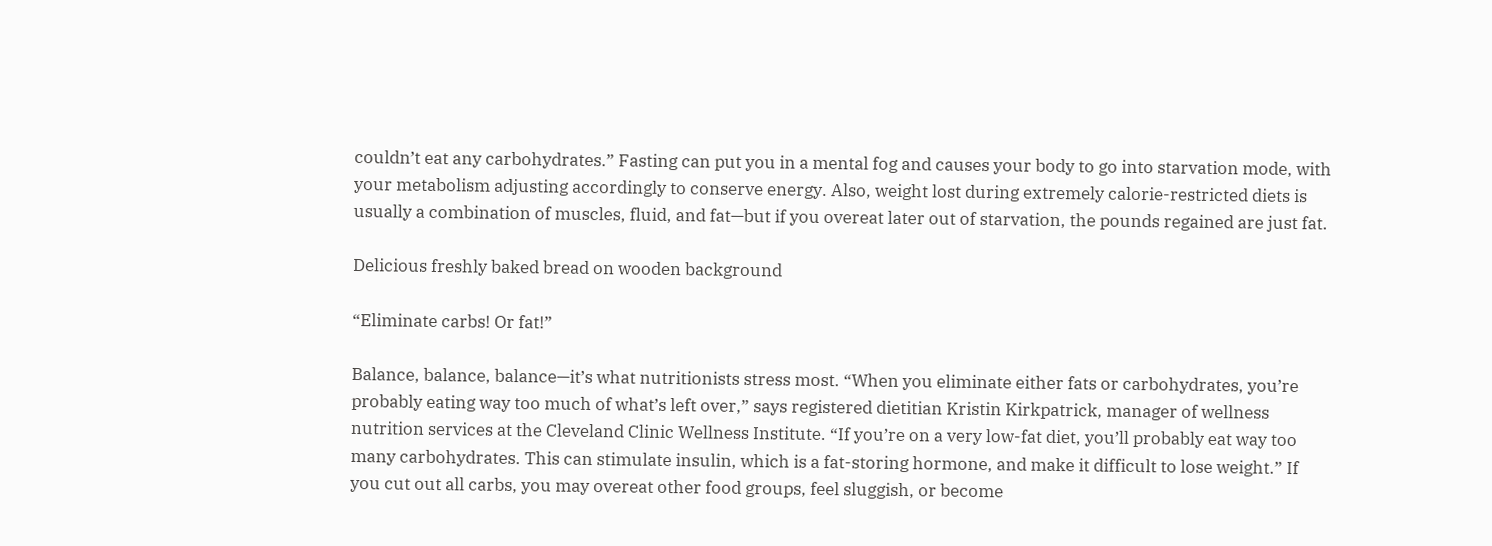couldn’t eat any carbohydrates.” Fasting can put you in a mental fog and causes your body to go into starvation mode, with your metabolism adjusting accordingly to conserve energy. Also, weight lost during extremely calorie-restricted diets is usually a combination of muscles, fluid, and fat—but if you overeat later out of starvation, the pounds regained are just fat.

Delicious freshly baked bread on wooden background

“Eliminate carbs! Or fat!”

Balance, balance, balance—it’s what nutritionists stress most. “When you eliminate either fats or carbohydrates, you’re probably eating way too much of what’s left over,” says registered dietitian Kristin Kirkpatrick, manager of wellness nutrition services at the Cleveland Clinic Wellness Institute. “If you’re on a very low-fat diet, you’ll probably eat way too many carbohydrates. This can stimulate insulin, which is a fat-storing hormone, and make it difficult to lose weight.” If you cut out all carbs, you may overeat other food groups, feel sluggish, or become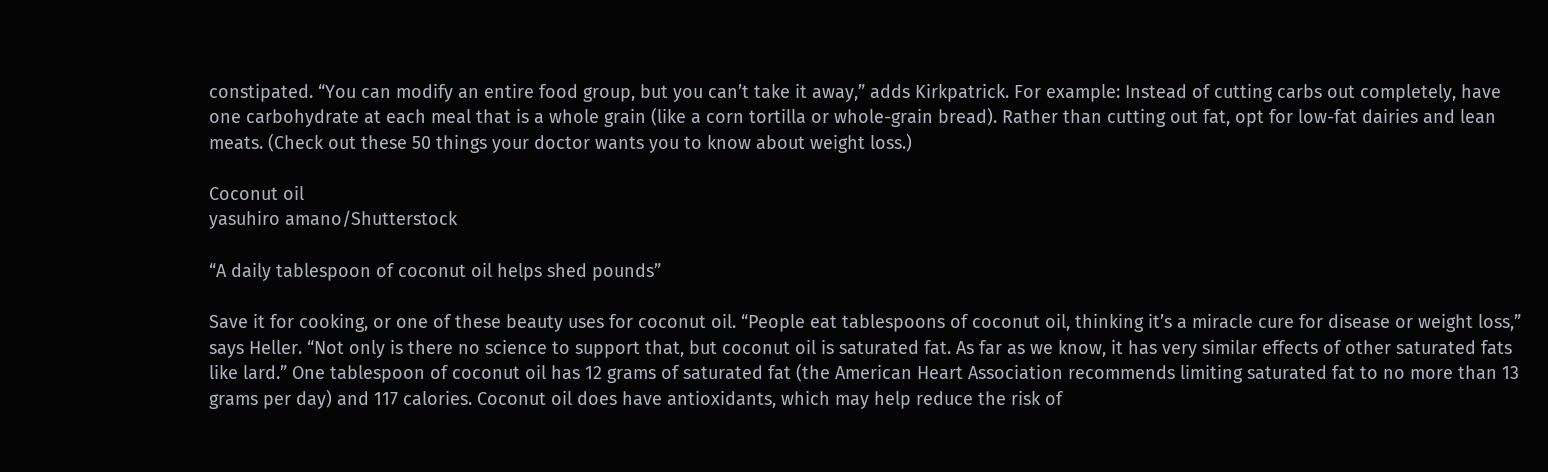constipated. “You can modify an entire food group, but you can’t take it away,” adds Kirkpatrick. For example: Instead of cutting carbs out completely, have one carbohydrate at each meal that is a whole grain (like a corn tortilla or whole-grain bread). Rather than cutting out fat, opt for low-fat dairies and lean meats. (Check out these 50 things your doctor wants you to know about weight loss.)

Coconut oil
yasuhiro amano/Shutterstock

“A daily tablespoon of coconut oil helps shed pounds”

Save it for cooking, or one of these beauty uses for coconut oil. “People eat tablespoons of coconut oil, thinking it’s a miracle cure for disease or weight loss,” says Heller. “Not only is there no science to support that, but coconut oil is saturated fat. As far as we know, it has very similar effects of other saturated fats like lard.” One tablespoon of coconut oil has 12 grams of saturated fat (the American Heart Association recommends limiting saturated fat to no more than 13 grams per day) and 117 calories. Coconut oil does have antioxidants, which may help reduce the risk of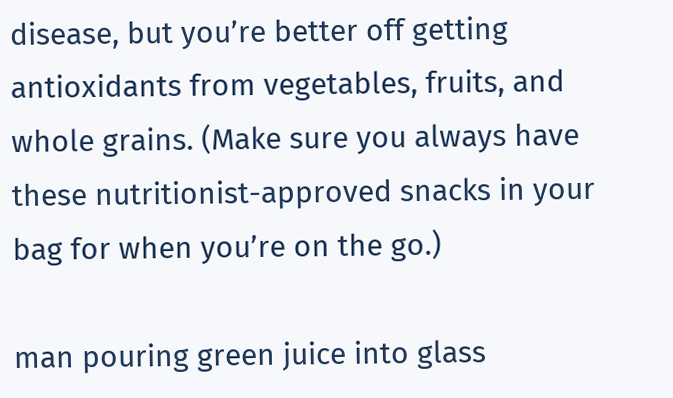disease, but you’re better off getting antioxidants from vegetables, fruits, and whole grains. (Make sure you always have these nutritionist-approved snacks in your bag for when you’re on the go.)

man pouring green juice into glass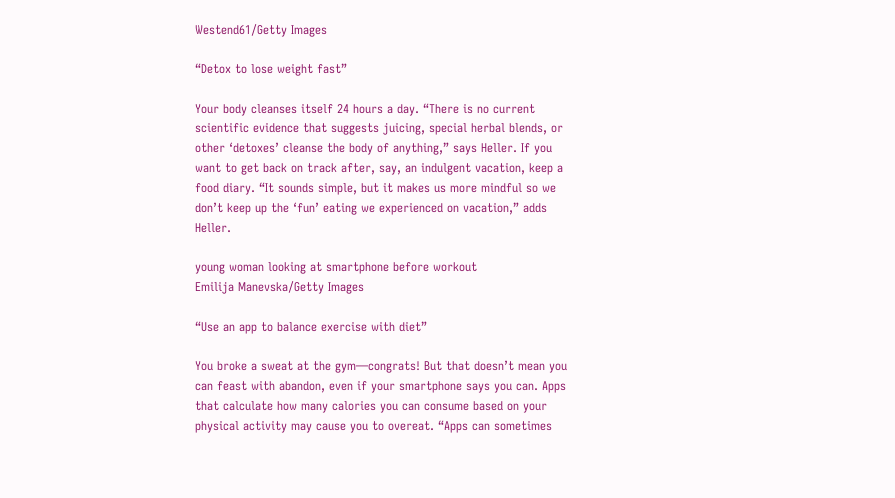Westend61/Getty Images

“Detox to lose weight fast”

Your body cleanses itself 24 hours a day. “There is no current scientific evidence that suggests juicing, special herbal blends, or other ‘detoxes’ cleanse the body of anything,” says Heller. If you want to get back on track after, say, an indulgent vacation, keep a food diary. “It sounds simple, but it makes us more mindful so we don’t keep up the ‘fun’ eating we experienced on vacation,” adds Heller.

young woman looking at smartphone before workout
Emilija Manevska/Getty Images

“Use an app to balance exercise with diet”

You broke a sweat at the gym—congrats! But that doesn’t mean you can feast with abandon, even if your smartphone says you can. Apps that calculate how many calories you can consume based on your physical activity may cause you to overeat. “Apps can sometimes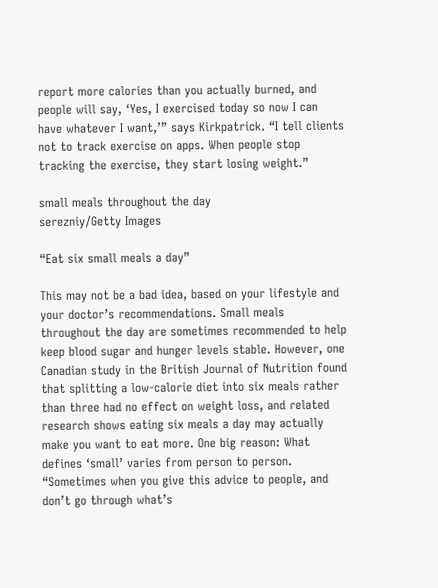report more calories than you actually burned, and people will say, ‘Yes, I exercised today so now I can have whatever I want,’” says Kirkpatrick. “I tell clients not to track exercise on apps. When people stop tracking the exercise, they start losing weight.”

small meals throughout the day
serezniy/Getty Images

“Eat six small meals a day”

This may not be a bad idea, based on your lifestyle and your doctor’s recommendations. Small meals throughout the day are sometimes recommended to help keep blood sugar and hunger levels stable. However, one Canadian study in the British Journal of Nutrition found that splitting a low-calorie diet into six meals rather than three had no effect on weight loss, and related research shows eating six meals a day may actually make you want to eat more. One big reason: What defines ‘small’ varies from person to person. “Sometimes when you give this advice to people, and don’t go through what’s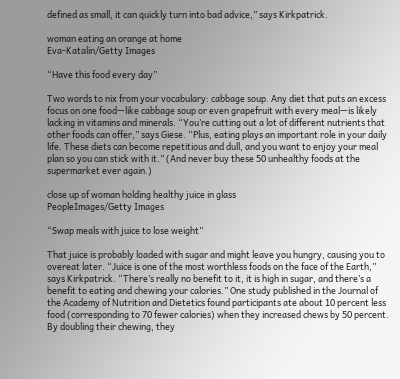defined as small, it can quickly turn into bad advice,” says Kirkpatrick.

woman eating an orange at home
Eva-Katalin/Getty Images

“Have this food every day”

Two words to nix from your vocabulary: cabbage soup. Any diet that puts an excess focus on one food—like cabbage soup or even grapefruit with every meal—is likely lacking in vitamins and minerals. “You’re cutting out a lot of different nutrients that other foods can offer,” says Giese. “Plus, eating plays an important role in your daily life. These diets can become repetitious and dull, and you want to enjoy your meal plan so you can stick with it.” (And never buy these 50 unhealthy foods at the supermarket ever again.)

close up of woman holding healthy juice in glass
PeopleImages/Getty Images

“Swap meals with juice to lose weight”

That juice is probably loaded with sugar and might leave you hungry, causing you to overeat later. “Juice is one of the most worthless foods on the face of the Earth,” says Kirkpatrick. “There’s really no benefit to it, it is high in sugar, and there’s a benefit to eating and chewing your calories.” One study published in the Journal of the Academy of Nutrition and Dietetics found participants ate about 10 percent less food (corresponding to 70 fewer calories) when they increased chews by 50 percent. By doubling their chewing, they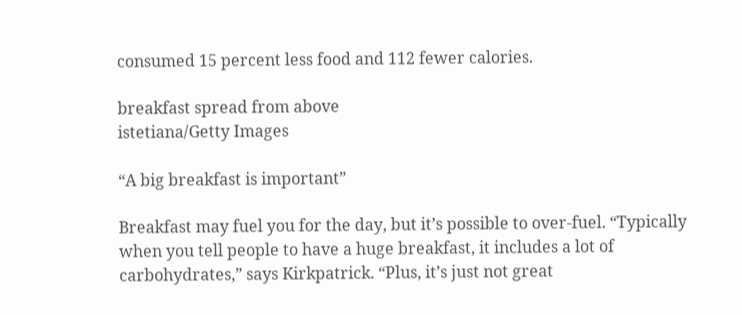consumed 15 percent less food and 112 fewer calories.

breakfast spread from above
istetiana/Getty Images

“A big breakfast is important”

Breakfast may fuel you for the day, but it’s possible to over-fuel. “Typically when you tell people to have a huge breakfast, it includes a lot of carbohydrates,” says Kirkpatrick. “Plus, it’s just not great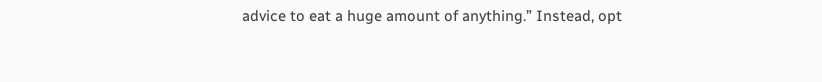advice to eat a huge amount of anything.” Instead, opt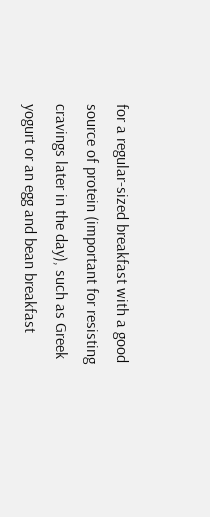for a regular-sized breakfast with a good source of protein (important for resisting cravings later in the day), such as Greek yogurt or an egg and bean breakfast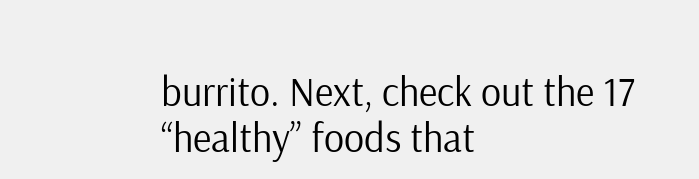burrito. Next, check out the 17 “healthy” foods that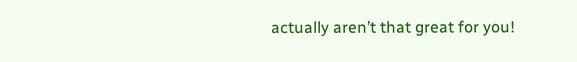actually aren’t that great for you!